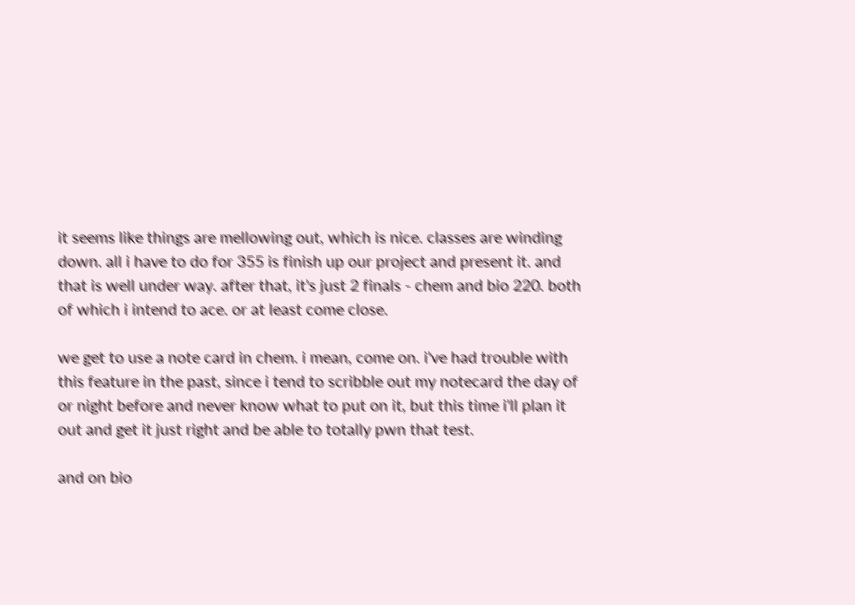it seems like things are mellowing out, which is nice. classes are winding down. all i have to do for 355 is finish up our project and present it. and that is well under way. after that, it's just 2 finals - chem and bio 220. both of which i intend to ace. or at least come close.

we get to use a note card in chem. i mean, come on. i've had trouble with this feature in the past, since i tend to scribble out my notecard the day of or night before and never know what to put on it, but this time i'll plan it out and get it just right and be able to totally pwn that test.

and on bio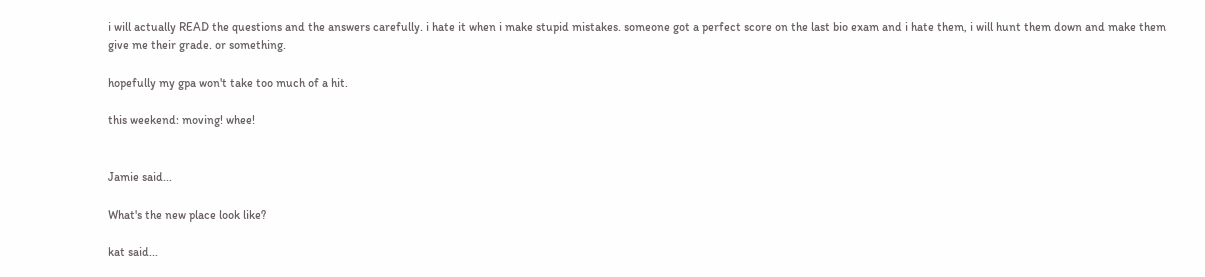i will actually READ the questions and the answers carefully. i hate it when i make stupid mistakes. someone got a perfect score on the last bio exam and i hate them, i will hunt them down and make them give me their grade. or something.

hopefully my gpa won't take too much of a hit.

this weekend: moving! whee!


Jamie said...

What's the new place look like?

kat said...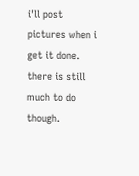i'll post pictures when i get it done. there is still much to do though.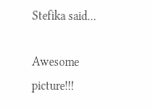Stefika said...

Awesome picture!!!